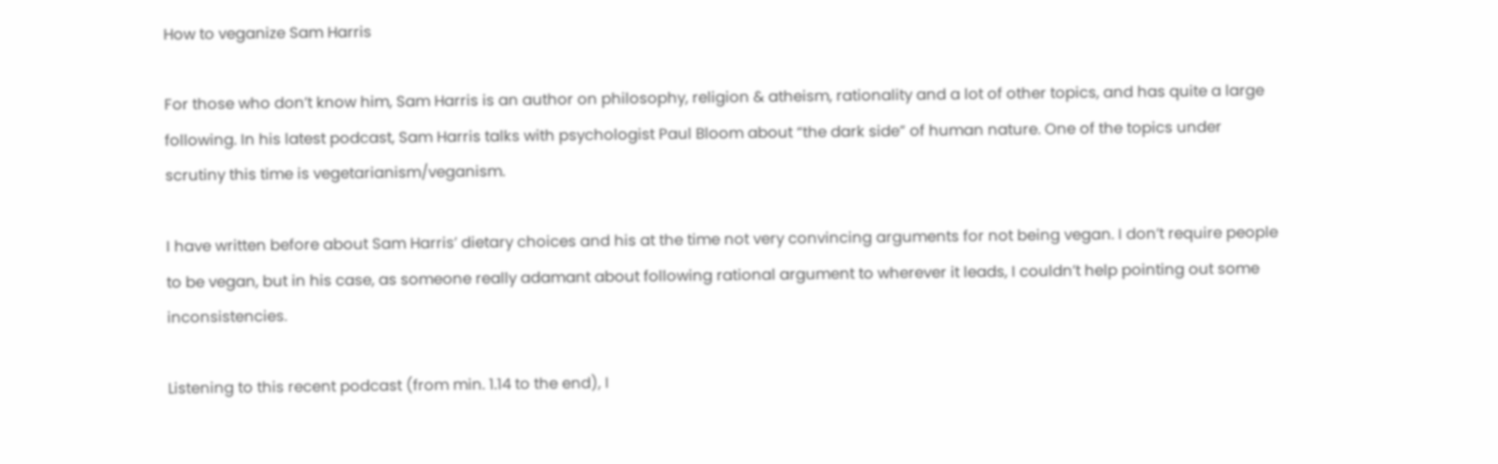How to veganize Sam Harris

For those who don’t know him, Sam Harris is an author on philosophy, religion & atheism, rationality and a lot of other topics, and has quite a large following. In his latest podcast, Sam Harris talks with psychologist Paul Bloom about “the dark side” of human nature. One of the topics under scrutiny this time is vegetarianism/veganism.

I have written before about Sam Harris’ dietary choices and his at the time not very convincing arguments for not being vegan. I don’t require people to be vegan, but in his case, as someone really adamant about following rational argument to wherever it leads, I couldn’t help pointing out some inconsistencies.

Listening to this recent podcast (from min. 1.14 to the end), I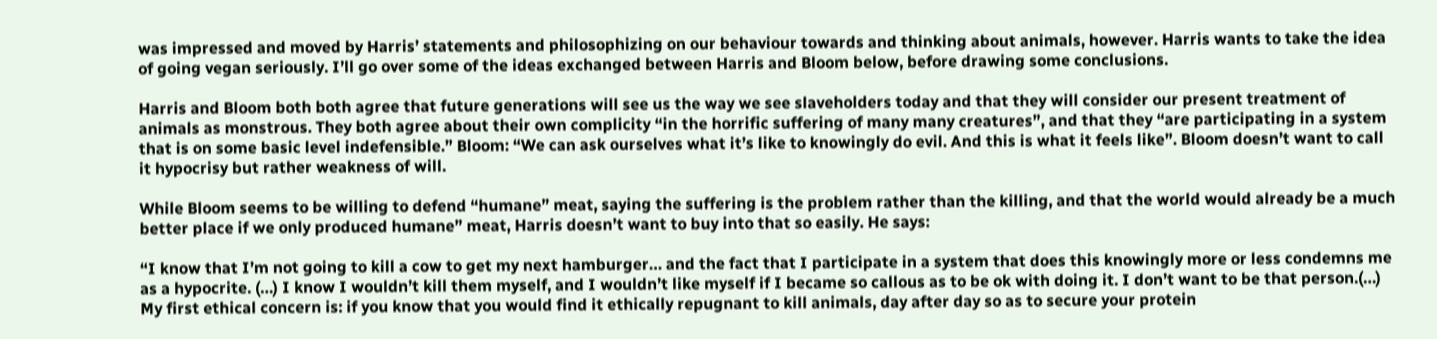was impressed and moved by Harris’ statements and philosophizing on our behaviour towards and thinking about animals, however. Harris wants to take the idea of going vegan seriously. I’ll go over some of the ideas exchanged between Harris and Bloom below, before drawing some conclusions.

Harris and Bloom both both agree that future generations will see us the way we see slaveholders today and that they will consider our present treatment of animals as monstrous. They both agree about their own complicity “in the horrific suffering of many many creatures”, and that they “are participating in a system that is on some basic level indefensible.” Bloom: “We can ask ourselves what it’s like to knowingly do evil. And this is what it feels like”. Bloom doesn’t want to call it hypocrisy but rather weakness of will.

While Bloom seems to be willing to defend “humane” meat, saying the suffering is the problem rather than the killing, and that the world would already be a much better place if we only produced humane” meat, Harris doesn’t want to buy into that so easily. He says:

“I know that I’m not going to kill a cow to get my next hamburger… and the fact that I participate in a system that does this knowingly more or less condemns me as a hypocrite. (…) I know I wouldn’t kill them myself, and I wouldn’t like myself if I became so callous as to be ok with doing it. I don’t want to be that person.(…) My first ethical concern is: if you know that you would find it ethically repugnant to kill animals, day after day so as to secure your protein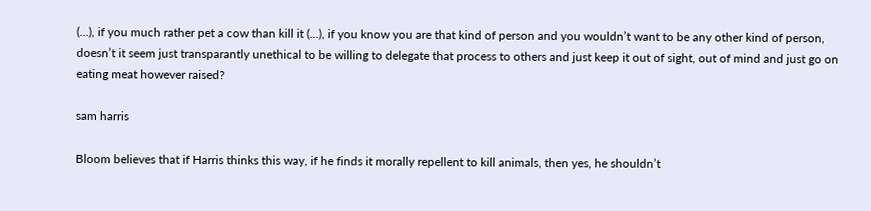(…), if you much rather pet a cow than kill it (…), if you know you are that kind of person and you wouldn’t want to be any other kind of person, doesn’t it seem just transparantly unethical to be willing to delegate that process to others and just keep it out of sight, out of mind and just go on eating meat however raised?

sam harris

Bloom believes that if Harris thinks this way, if he finds it morally repellent to kill animals, then yes, he shouldn’t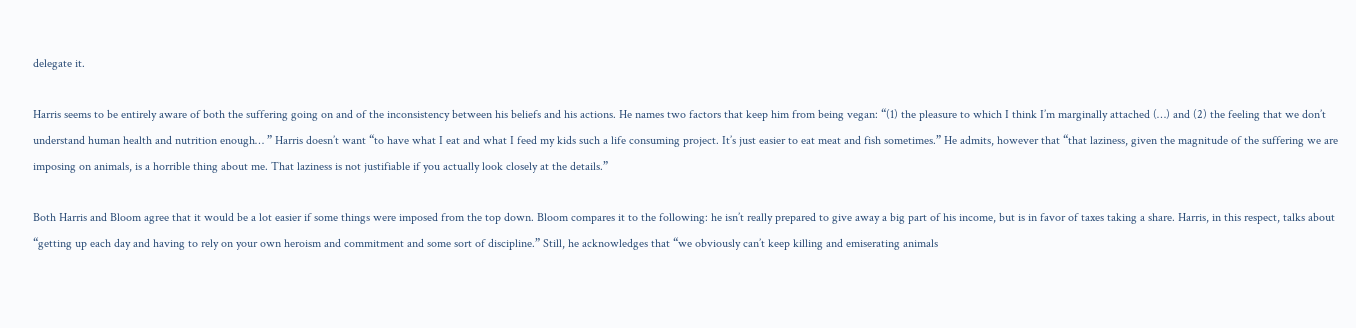delegate it.

Harris seems to be entirely aware of both the suffering going on and of the inconsistency between his beliefs and his actions. He names two factors that keep him from being vegan: “(1) the pleasure to which I think I’m marginally attached (…) and (2) the feeling that we don’t understand human health and nutrition enough… ” Harris doesn’t want “to have what I eat and what I feed my kids such a life consuming project. It’s just easier to eat meat and fish sometimes.” He admits, however that “that laziness, given the magnitude of the suffering we are imposing on animals, is a horrible thing about me. That laziness is not justifiable if you actually look closely at the details.”

Both Harris and Bloom agree that it would be a lot easier if some things were imposed from the top down. Bloom compares it to the following: he isn’t really prepared to give away a big part of his income, but is in favor of taxes taking a share. Harris, in this respect, talks about “getting up each day and having to rely on your own heroism and commitment and some sort of discipline.” Still, he acknowledges that “we obviously can’t keep killing and emiserating animals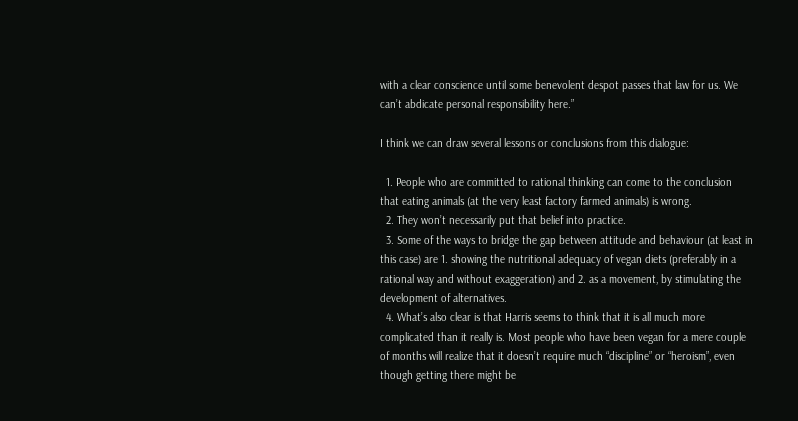with a clear conscience until some benevolent despot passes that law for us. We can’t abdicate personal responsibility here.”

I think we can draw several lessons or conclusions from this dialogue:

  1. People who are committed to rational thinking can come to the conclusion that eating animals (at the very least factory farmed animals) is wrong.
  2. They won’t necessarily put that belief into practice.
  3. Some of the ways to bridge the gap between attitude and behaviour (at least in this case) are 1. showing the nutritional adequacy of vegan diets (preferably in a rational way and without exaggeration) and 2. as a movement, by stimulating the development of alternatives.
  4. What’s also clear is that Harris seems to think that it is all much more complicated than it really is. Most people who have been vegan for a mere couple of months will realize that it doesn’t require much “discipline” or “heroism”, even though getting there might be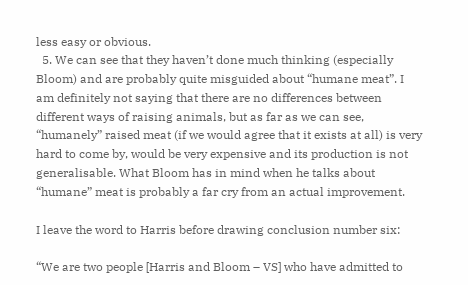less easy or obvious.
  5. We can see that they haven’t done much thinking (especially Bloom) and are probably quite misguided about “humane meat”. I am definitely not saying that there are no differences between different ways of raising animals, but as far as we can see, “humanely” raised meat (if we would agree that it exists at all) is very hard to come by, would be very expensive and its production is not generalisable. What Bloom has in mind when he talks about “humane” meat is probably a far cry from an actual improvement.

I leave the word to Harris before drawing conclusion number six:

“We are two people [Harris and Bloom – VS] who have admitted to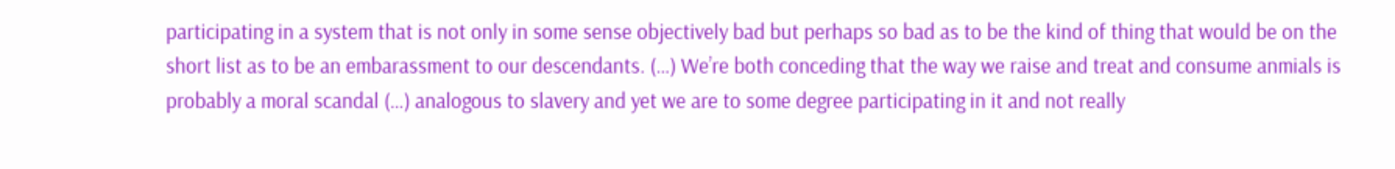participating in a system that is not only in some sense objectively bad but perhaps so bad as to be the kind of thing that would be on the short list as to be an embarassment to our descendants. (…) We’re both conceding that the way we raise and treat and consume anmials is probably a moral scandal (…) analogous to slavery and yet we are to some degree participating in it and not really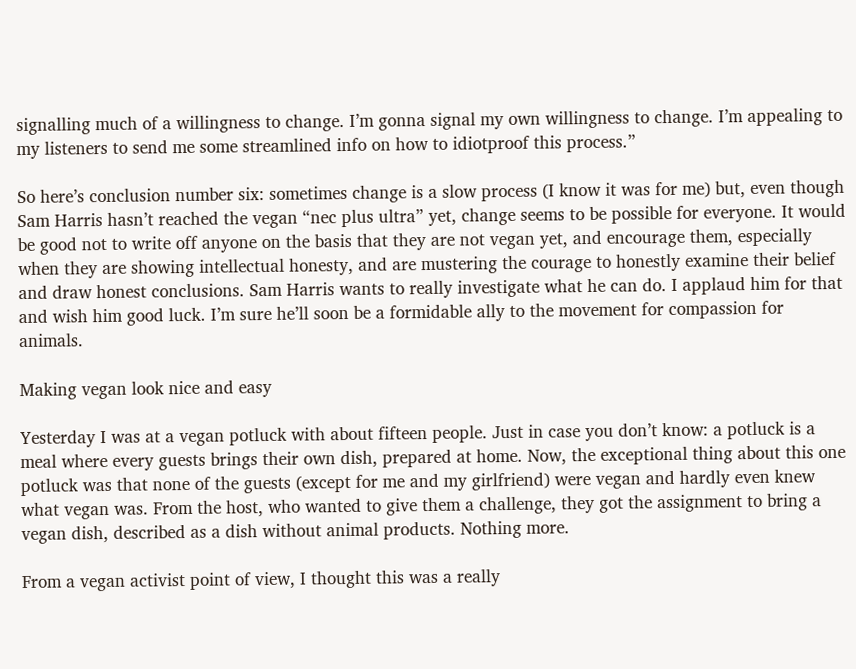signalling much of a willingness to change. I’m gonna signal my own willingness to change. I’m appealing to my listeners to send me some streamlined info on how to idiotproof this process.”

So here’s conclusion number six: sometimes change is a slow process (I know it was for me) but, even though Sam Harris hasn’t reached the vegan “nec plus ultra” yet, change seems to be possible for everyone. It would be good not to write off anyone on the basis that they are not vegan yet, and encourage them, especially when they are showing intellectual honesty, and are mustering the courage to honestly examine their belief and draw honest conclusions. Sam Harris wants to really investigate what he can do. I applaud him for that and wish him good luck. I’m sure he’ll soon be a formidable ally to the movement for compassion for animals.

Making vegan look nice and easy

Yesterday I was at a vegan potluck with about fifteen people. Just in case you don’t know: a potluck is a meal where every guests brings their own dish, prepared at home. Now, the exceptional thing about this one potluck was that none of the guests (except for me and my girlfriend) were vegan and hardly even knew what vegan was. From the host, who wanted to give them a challenge, they got the assignment to bring a vegan dish, described as a dish without animal products. Nothing more.

From a vegan activist point of view, I thought this was a really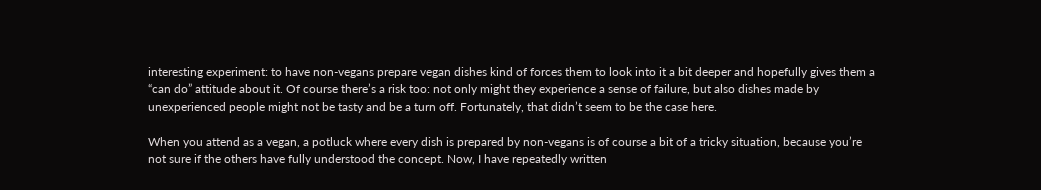interesting experiment: to have non-vegans prepare vegan dishes kind of forces them to look into it a bit deeper and hopefully gives them a “can do” attitude about it. Of course there’s a risk too: not only might they experience a sense of failure, but also dishes made by unexperienced people might not be tasty and be a turn off. Fortunately, that didn’t seem to be the case here.

When you attend as a vegan, a potluck where every dish is prepared by non-vegans is of course a bit of a tricky situation, because you’re not sure if the others have fully understood the concept. Now, I have repeatedly written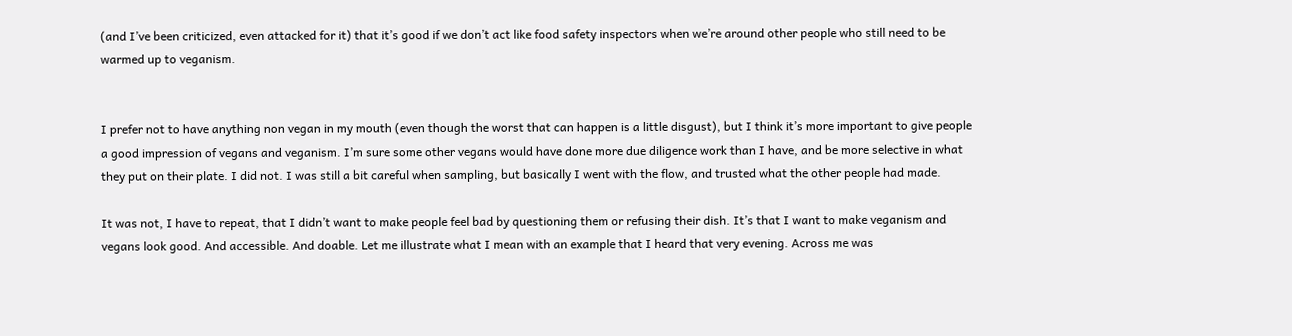(and I’ve been criticized, even attacked for it) that it’s good if we don’t act like food safety inspectors when we’re around other people who still need to be warmed up to veganism.


I prefer not to have anything non vegan in my mouth (even though the worst that can happen is a little disgust), but I think it’s more important to give people a good impression of vegans and veganism. I’m sure some other vegans would have done more due diligence work than I have, and be more selective in what they put on their plate. I did not. I was still a bit careful when sampling, but basically I went with the flow, and trusted what the other people had made.

It was not, I have to repeat, that I didn’t want to make people feel bad by questioning them or refusing their dish. It’s that I want to make veganism and vegans look good. And accessible. And doable. Let me illustrate what I mean with an example that I heard that very evening. Across me was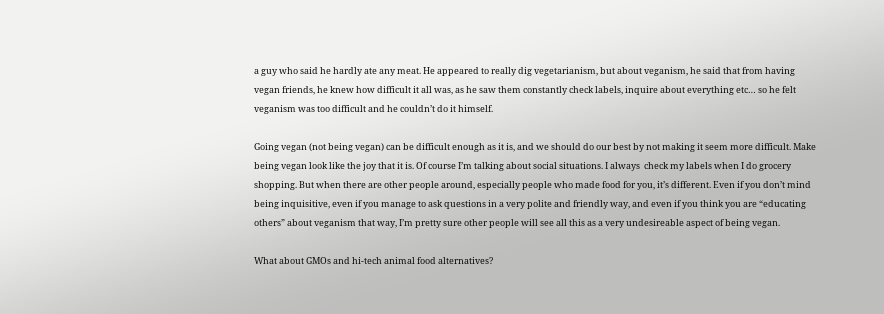a guy who said he hardly ate any meat. He appeared to really dig vegetarianism, but about veganism, he said that from having vegan friends, he knew how difficult it all was, as he saw them constantly check labels, inquire about everything etc… so he felt veganism was too difficult and he couldn’t do it himself.

Going vegan (not being vegan) can be difficult enough as it is, and we should do our best by not making it seem more difficult. Make being vegan look like the joy that it is. Of course I’m talking about social situations. I always  check my labels when I do grocery shopping. But when there are other people around, especially people who made food for you, it’s different. Even if you don’t mind being inquisitive, even if you manage to ask questions in a very polite and friendly way, and even if you think you are “educating others” about veganism that way, I’m pretty sure other people will see all this as a very undesireable aspect of being vegan.

What about GMOs and hi-tech animal food alternatives?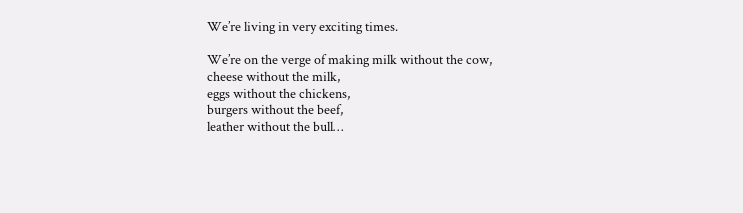We’re living in very exciting times.

We’re on the verge of making milk without the cow,
cheese without the milk,
eggs without the chickens,
burgers without the beef,
leather without the bull…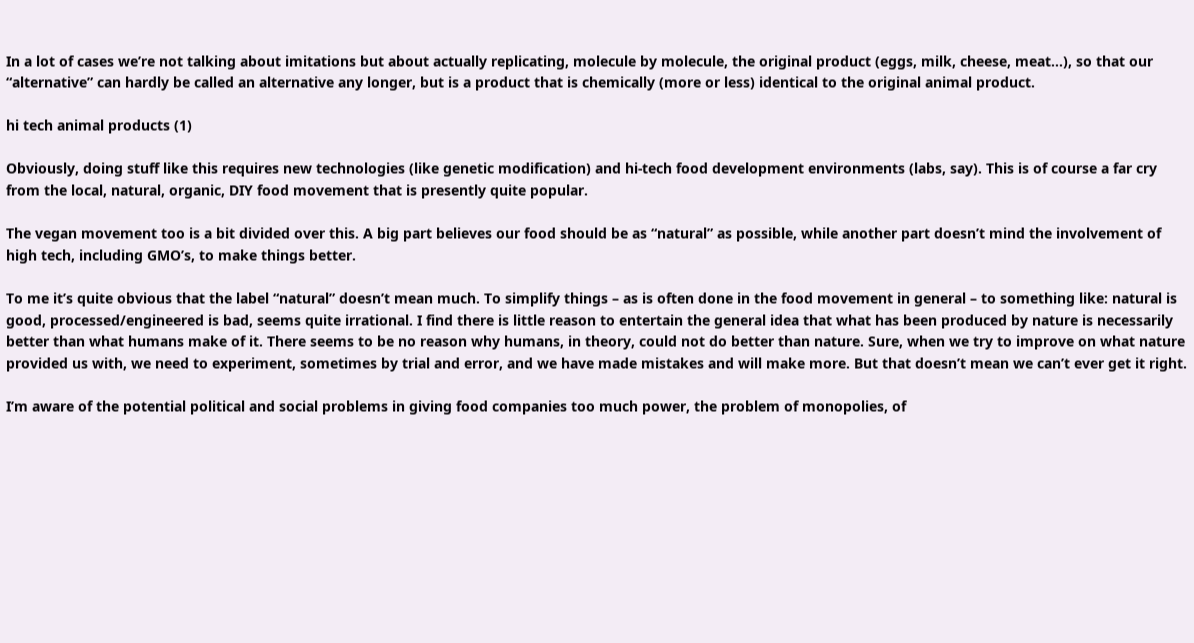In a lot of cases we’re not talking about imitations but about actually replicating, molecule by molecule, the original product (eggs, milk, cheese, meat…), so that our “alternative” can hardly be called an alternative any longer, but is a product that is chemically (more or less) identical to the original animal product.

hi tech animal products (1)

Obviously, doing stuff like this requires new technologies (like genetic modification) and hi-tech food development environments (labs, say). This is of course a far cry from the local, natural, organic, DIY food movement that is presently quite popular.

The vegan movement too is a bit divided over this. A big part believes our food should be as “natural” as possible, while another part doesn’t mind the involvement of high tech, including GMO’s, to make things better.

To me it’s quite obvious that the label “natural” doesn’t mean much. To simplify things – as is often done in the food movement in general – to something like: natural is good, processed/engineered is bad, seems quite irrational. I find there is little reason to entertain the general idea that what has been produced by nature is necessarily better than what humans make of it. There seems to be no reason why humans, in theory, could not do better than nature. Sure, when we try to improve on what nature provided us with, we need to experiment, sometimes by trial and error, and we have made mistakes and will make more. But that doesn’t mean we can’t ever get it right.

I’m aware of the potential political and social problems in giving food companies too much power, the problem of monopolies, of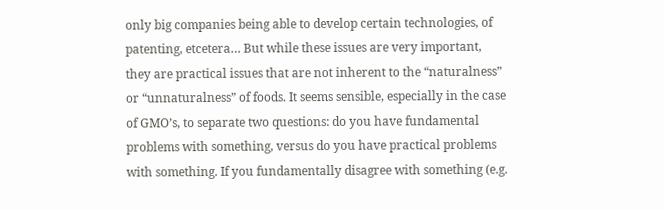only big companies being able to develop certain technologies, of patenting, etcetera… But while these issues are very important, they are practical issues that are not inherent to the “naturalness” or “unnaturalness” of foods. It seems sensible, especially in the case of GMO’s, to separate two questions: do you have fundamental problems with something, versus do you have practical problems with something. If you fundamentally disagree with something (e.g.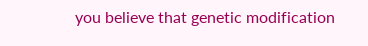you believe that genetic modification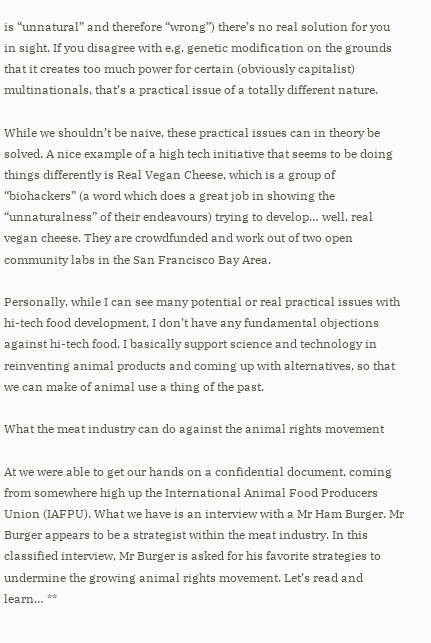is “unnatural” and therefore “wrong”) there’s no real solution for you in sight. If you disagree with e.g. genetic modification on the grounds that it creates too much power for certain (obviously capitalist) multinationals, that’s a practical issue of a totally different nature.

While we shouldn’t be naive, these practical issues can in theory be solved. A nice example of a high tech initiative that seems to be doing things differently is Real Vegan Cheese, which is a group of “biohackers” (a word which does a great job in showing the “unnaturalness” of their endeavours) trying to develop… well, real vegan cheese. They are crowdfunded and work out of two open community labs in the San Francisco Bay Area.

Personally, while I can see many potential or real practical issues with hi-tech food development, I don’t have any fundamental objections against hi-tech food. I basically support science and technology in reinventing animal products and coming up with alternatives, so that we can make of animal use a thing of the past.

What the meat industry can do against the animal rights movement

At we were able to get our hands on a confidential document, coming from somewhere high up the International Animal Food Producers Union (IAFPU). What we have is an interview with a Mr Ham Burger. Mr Burger appears to be a strategist within the meat industry. In this classified interview, Mr Burger is asked for his favorite strategies to undermine the growing animal rights movement. Let’s read and learn… **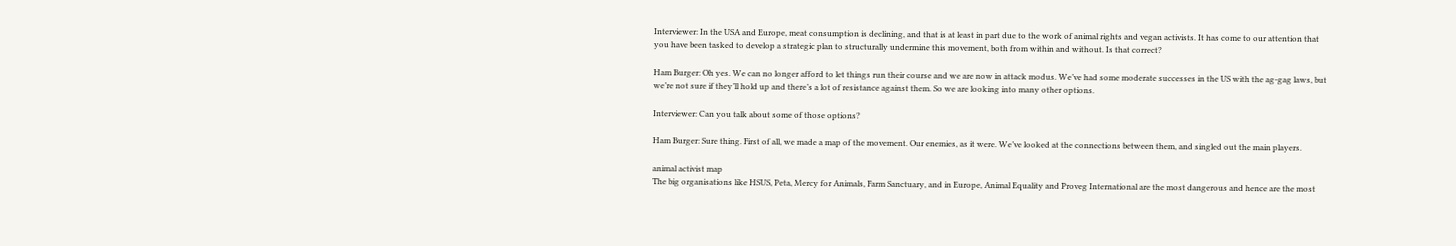Interviewer: In the USA and Europe, meat consumption is declining, and that is at least in part due to the work of animal rights and vegan activists. It has come to our attention that you have been tasked to develop a strategic plan to structurally undermine this movement, both from within and without. Is that correct?

Ham Burger: Oh yes. We can no longer afford to let things run their course and we are now in attack modus. We’ve had some moderate successes in the US with the ag-gag laws, but we’re not sure if they’ll hold up and there’s a lot of resistance against them. So we are looking into many other options.

Interviewer: Can you talk about some of those options?

Ham Burger: Sure thing. First of all, we made a map of the movement. Our enemies, as it were. We’ve looked at the connections between them, and singled out the main players.

animal activist map
The big organisations like HSUS, Peta, Mercy for Animals, Farm Sanctuary, and in Europe, Animal Equality and Proveg International are the most dangerous and hence are the most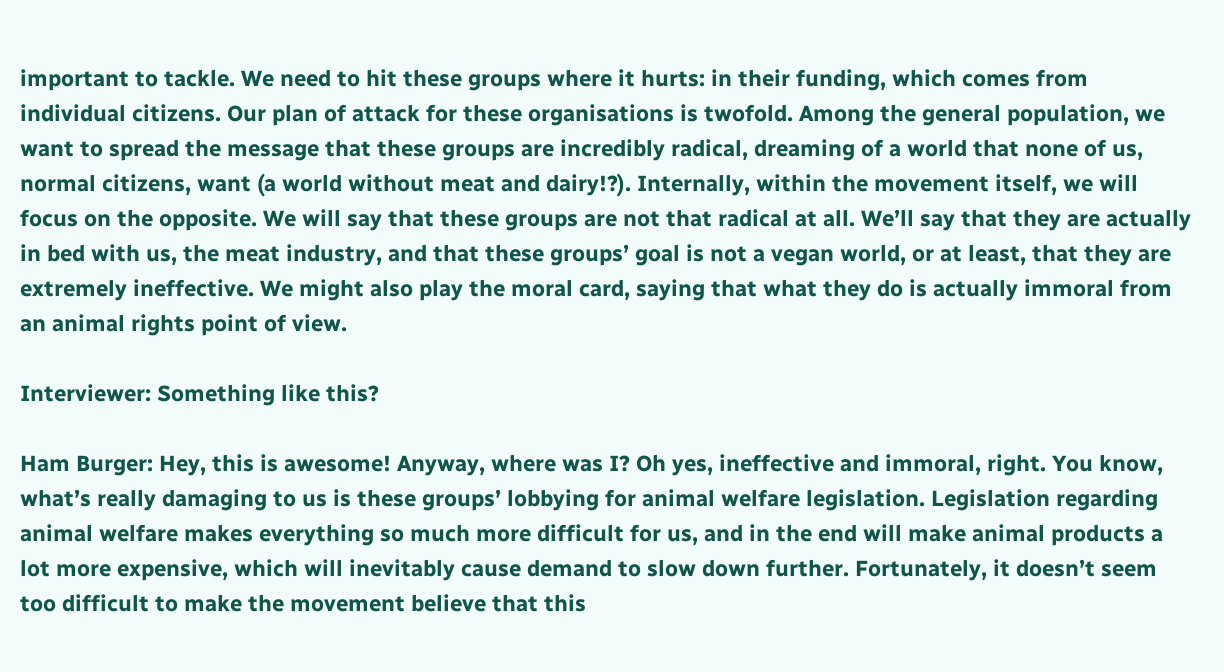important to tackle. We need to hit these groups where it hurts: in their funding, which comes from individual citizens. Our plan of attack for these organisations is twofold. Among the general population, we want to spread the message that these groups are incredibly radical, dreaming of a world that none of us, normal citizens, want (a world without meat and dairy!?). Internally, within the movement itself, we will focus on the opposite. We will say that these groups are not that radical at all. We’ll say that they are actually in bed with us, the meat industry, and that these groups’ goal is not a vegan world, or at least, that they are extremely ineffective. We might also play the moral card, saying that what they do is actually immoral from an animal rights point of view.

Interviewer: Something like this?

Ham Burger: Hey, this is awesome! Anyway, where was I? Oh yes, ineffective and immoral, right. You know, what’s really damaging to us is these groups’ lobbying for animal welfare legislation. Legislation regarding animal welfare makes everything so much more difficult for us, and in the end will make animal products a lot more expensive, which will inevitably cause demand to slow down further. Fortunately, it doesn’t seem too difficult to make the movement believe that this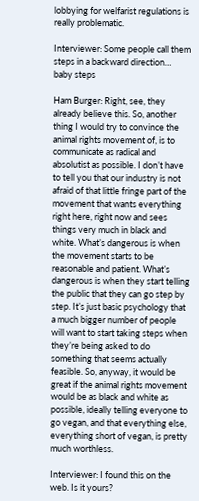lobbying for welfarist regulations is really problematic.

Interviewer: Some people call them steps in a backward direction…
baby steps

Ham Burger: Right, see, they already believe this. So, another thing I would try to convince the animal rights movement of, is to communicate as radical and absolutist as possible. I don’t have to tell you that our industry is not afraid of that little fringe part of the movement that wants everything right here, right now and sees things very much in black and white. What’s dangerous is when the movement starts to be reasonable and patient. What’s dangerous is when they start telling the public that they can go step by step. It’s just basic psychology that a much bigger number of people will want to start taking steps when they’re being asked to do something that seems actually feasible. So, anyway, it would be great if the animal rights movement would be as black and white as possible, ideally telling everyone to go vegan, and that everything else, everything short of vegan, is pretty much worthless.

Interviewer: I found this on the web. Is it yours?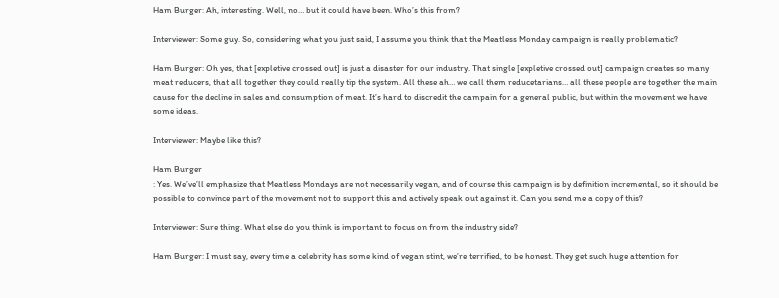Ham Burger: Ah, interesting. Well, no… but it could have been. Who’s this from?

Interviewer: Some guy. So, considering what you just said, I assume you think that the Meatless Monday campaign is really problematic?

Ham Burger: Oh yes, that [expletive crossed out] is just a disaster for our industry. That single [expletive crossed out] campaign creates so many meat reducers, that all together they could really tip the system. All these ah… we call them reducetarians… all these people are together the main cause for the decline in sales and consumption of meat. It’s hard to discredit the campain for a general public, but within the movement we have some ideas.

Interviewer: Maybe like this?

Ham Burger
: Yes. We’ve’ll emphasize that Meatless Mondays are not necessarily vegan, and of course this campaign is by definition incremental, so it should be possible to convince part of the movement not to support this and actively speak out against it. Can you send me a copy of this?

Interviewer: Sure thing. What else do you think is important to focus on from the industry side?

Ham Burger: I must say, every time a celebrity has some kind of vegan stint, we’re terrified, to be honest. They get such huge attention for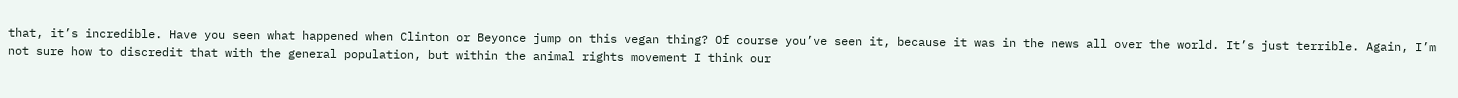that, it’s incredible. Have you seen what happened when Clinton or Beyonce jump on this vegan thing? Of course you’ve seen it, because it was in the news all over the world. It’s just terrible. Again, I’m not sure how to discredit that with the general population, but within the animal rights movement I think our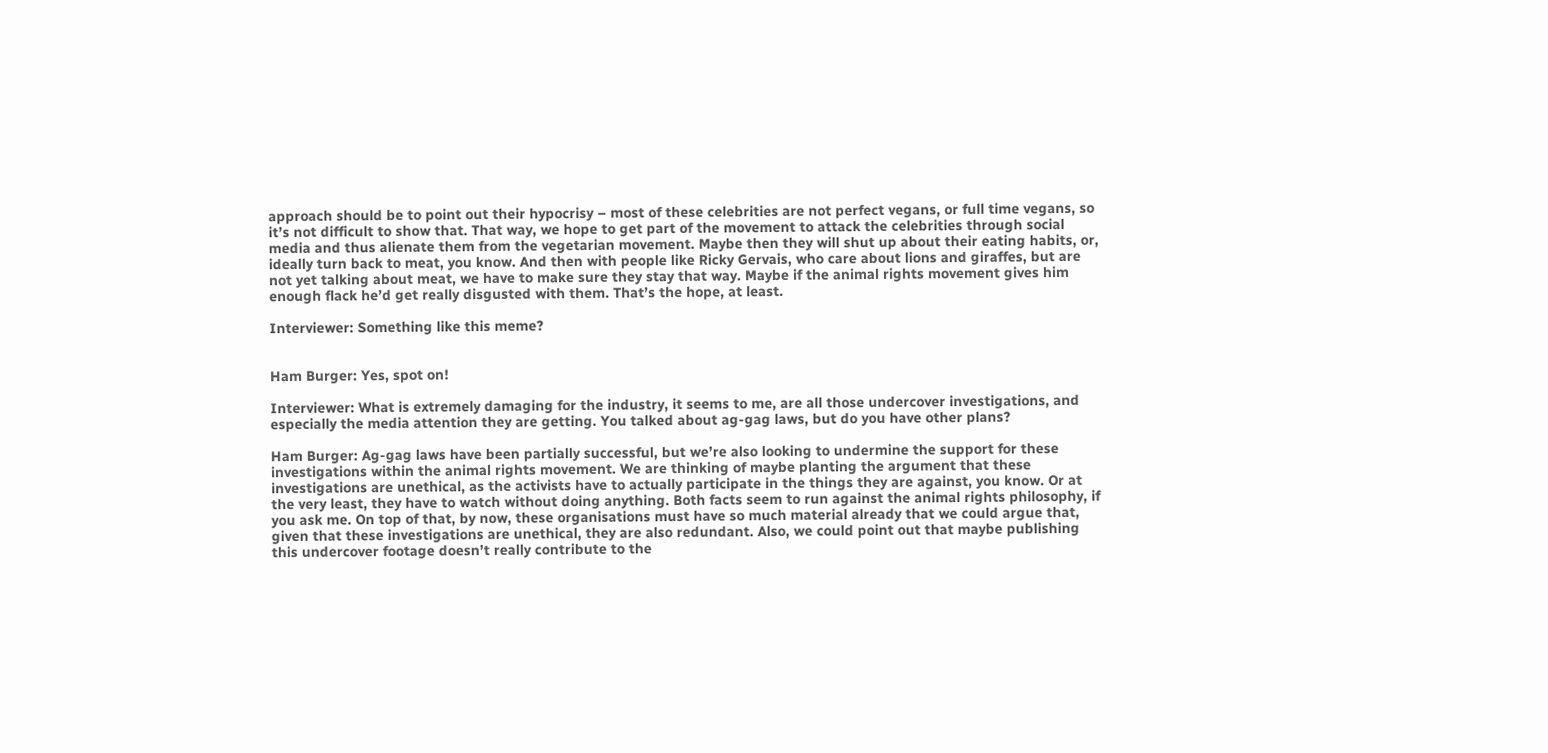approach should be to point out their hypocrisy – most of these celebrities are not perfect vegans, or full time vegans, so it’s not difficult to show that. That way, we hope to get part of the movement to attack the celebrities through social media and thus alienate them from the vegetarian movement. Maybe then they will shut up about their eating habits, or, ideally turn back to meat, you know. And then with people like Ricky Gervais, who care about lions and giraffes, but are not yet talking about meat, we have to make sure they stay that way. Maybe if the animal rights movement gives him enough flack he’d get really disgusted with them. That’s the hope, at least.

Interviewer: Something like this meme?


Ham Burger: Yes, spot on!

Interviewer: What is extremely damaging for the industry, it seems to me, are all those undercover investigations, and especially the media attention they are getting. You talked about ag-gag laws, but do you have other plans?

Ham Burger: Ag-gag laws have been partially successful, but we’re also looking to undermine the support for these investigations within the animal rights movement. We are thinking of maybe planting the argument that these investigations are unethical, as the activists have to actually participate in the things they are against, you know. Or at the very least, they have to watch without doing anything. Both facts seem to run against the animal rights philosophy, if you ask me. On top of that, by now, these organisations must have so much material already that we could argue that, given that these investigations are unethical, they are also redundant. Also, we could point out that maybe publishing this undercover footage doesn’t really contribute to the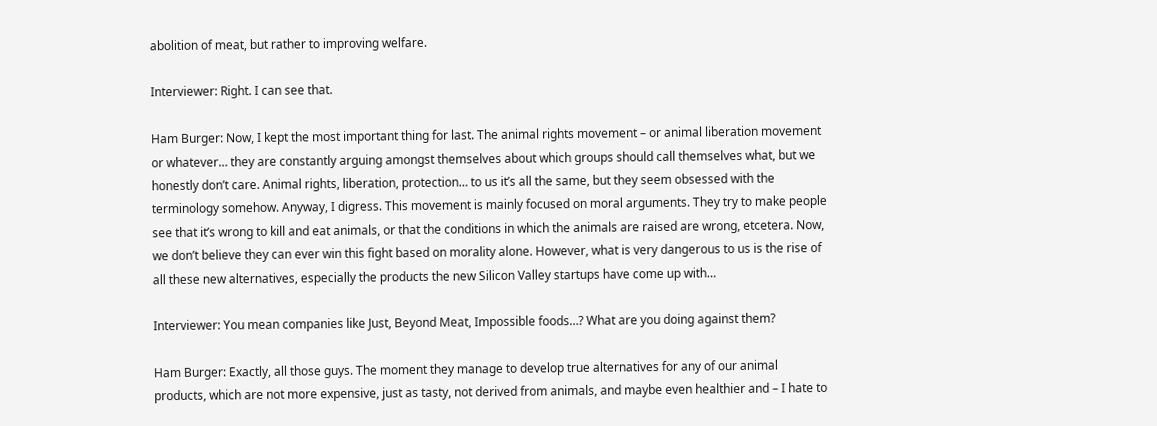abolition of meat, but rather to improving welfare.

Interviewer: Right. I can see that.

Ham Burger: Now, I kept the most important thing for last. The animal rights movement – or animal liberation movement or whatever… they are constantly arguing amongst themselves about which groups should call themselves what, but we honestly don’t care. Animal rights, liberation, protection… to us it’s all the same, but they seem obsessed with the terminology somehow. Anyway, I digress. This movement is mainly focused on moral arguments. They try to make people see that it’s wrong to kill and eat animals, or that the conditions in which the animals are raised are wrong, etcetera. Now, we don’t believe they can ever win this fight based on morality alone. However, what is very dangerous to us is the rise of all these new alternatives, especially the products the new Silicon Valley startups have come up with…

Interviewer: You mean companies like Just, Beyond Meat, Impossible foods…? What are you doing against them?

Ham Burger: Exactly, all those guys. The moment they manage to develop true alternatives for any of our animal products, which are not more expensive, just as tasty, not derived from animals, and maybe even healthier and – I hate to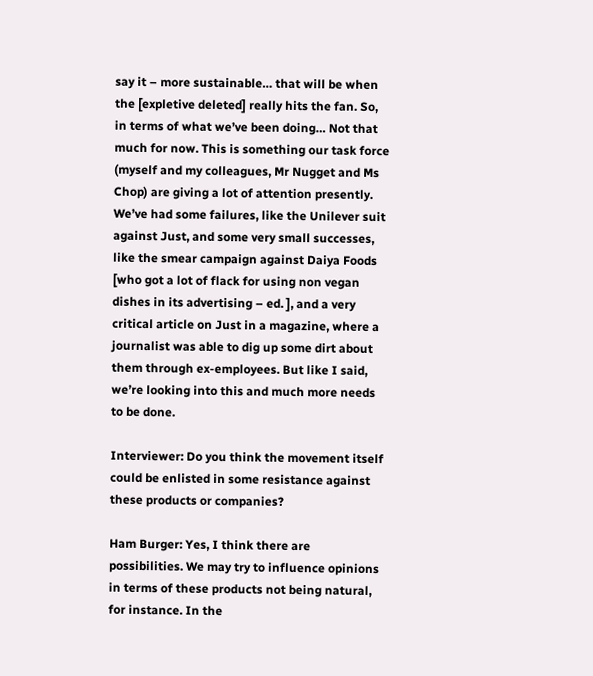say it – more sustainable… that will be when the [expletive deleted] really hits the fan. So, in terms of what we’ve been doing… Not that much for now. This is something our task force (myself and my colleagues, Mr Nugget and Ms Chop) are giving a lot of attention presently. We’ve had some failures, like the Unilever suit against Just, and some very small successes, like the smear campaign against Daiya Foods [who got a lot of flack for using non vegan dishes in its advertising – ed. ], and a very critical article on Just in a magazine, where a journalist was able to dig up some dirt about them through ex-employees. But like I said, we’re looking into this and much more needs to be done.

Interviewer: Do you think the movement itself could be enlisted in some resistance against these products or companies?

Ham Burger: Yes, I think there are possibilities. We may try to influence opinions in terms of these products not being natural, for instance. In the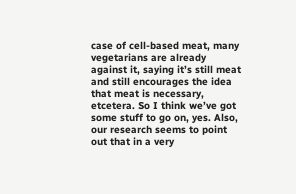case of cell-based meat, many vegetarians are already against it, saying it’s still meat and still encourages the idea that meat is necessary, etcetera. So I think we’ve got some stuff to go on, yes. Also, our research seems to point out that in a very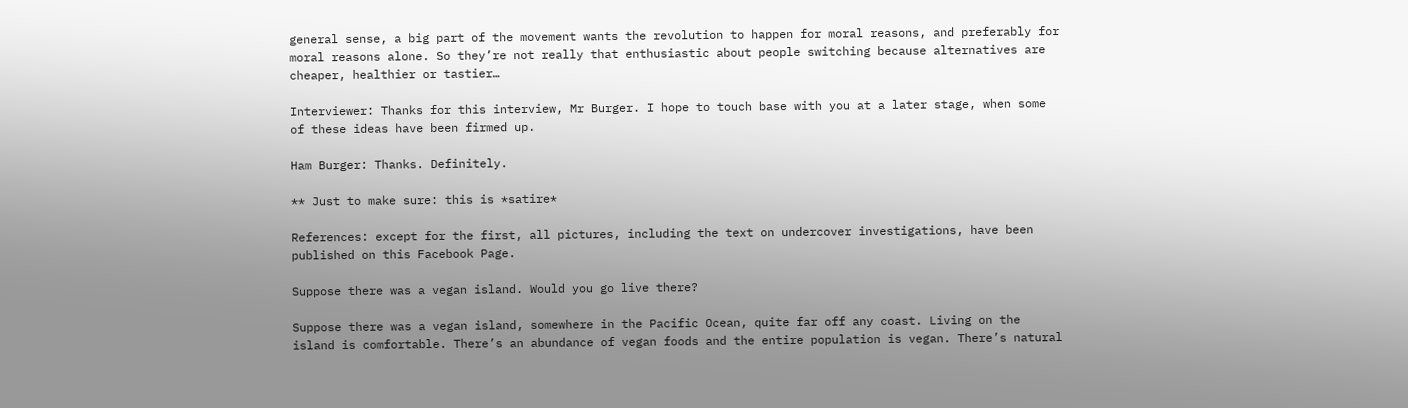general sense, a big part of the movement wants the revolution to happen for moral reasons, and preferably for moral reasons alone. So they’re not really that enthusiastic about people switching because alternatives are cheaper, healthier or tastier…

Interviewer: Thanks for this interview, Mr Burger. I hope to touch base with you at a later stage, when some of these ideas have been firmed up.

Ham Burger: Thanks. Definitely.

** Just to make sure: this is *satire*

References: except for the first, all pictures, including the text on undercover investigations, have been published on this Facebook Page.

Suppose there was a vegan island. Would you go live there?

Suppose there was a vegan island, somewhere in the Pacific Ocean, quite far off any coast. Living on the island is comfortable. There’s an abundance of vegan foods and the entire population is vegan. There’s natural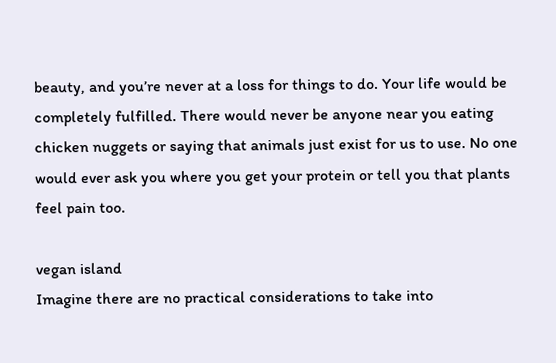beauty, and you’re never at a loss for things to do. Your life would be completely fulfilled. There would never be anyone near you eating chicken nuggets or saying that animals just exist for us to use. No one would ever ask you where you get your protein or tell you that plants feel pain too.

vegan island
Imagine there are no practical considerations to take into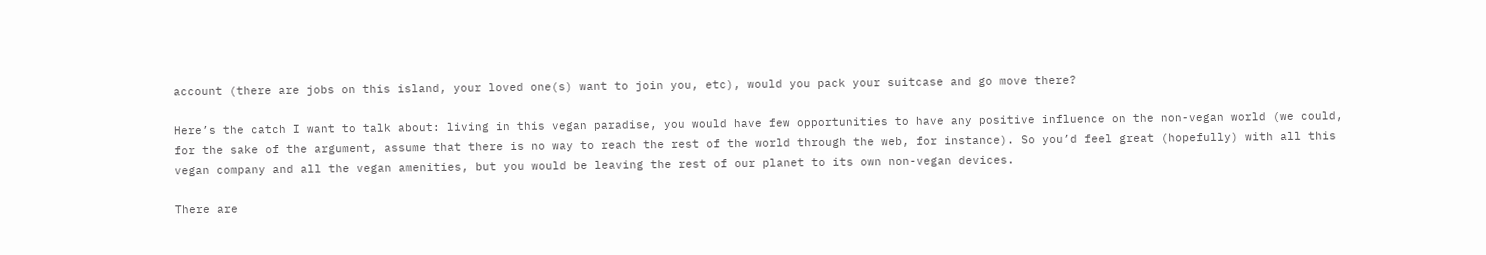account (there are jobs on this island, your loved one(s) want to join you, etc), would you pack your suitcase and go move there?

Here’s the catch I want to talk about: living in this vegan paradise, you would have few opportunities to have any positive influence on the non-vegan world (we could, for the sake of the argument, assume that there is no way to reach the rest of the world through the web, for instance). So you’d feel great (hopefully) with all this vegan company and all the vegan amenities, but you would be leaving the rest of our planet to its own non-vegan devices.

There are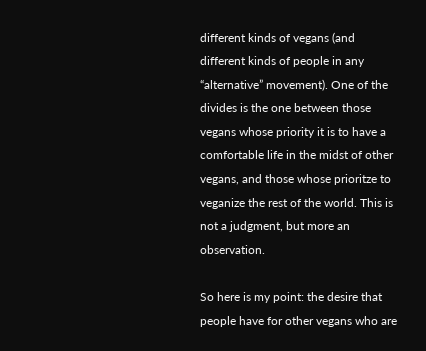different kinds of vegans (and different kinds of people in any “alternative” movement). One of the divides is the one between those vegans whose priority it is to have a comfortable life in the midst of other vegans, and those whose prioritze to veganize the rest of the world. This is not a judgment, but more an observation.

So here is my point: the desire that people have for other vegans who are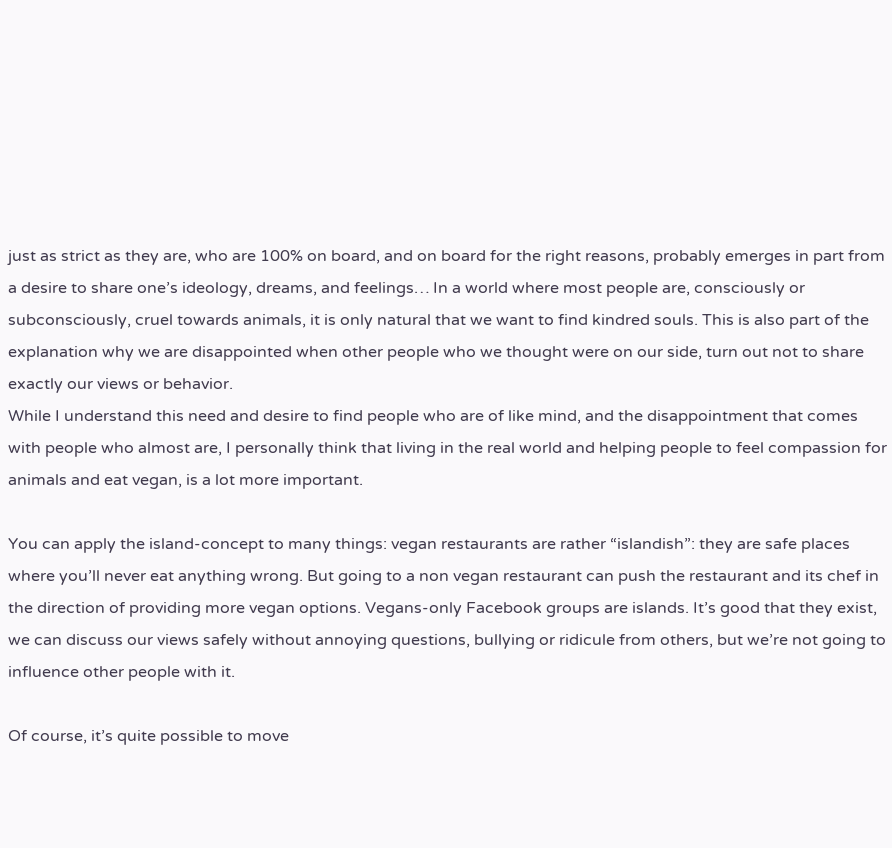just as strict as they are, who are 100% on board, and on board for the right reasons, probably emerges in part from a desire to share one’s ideology, dreams, and feelings… In a world where most people are, consciously or subconsciously, cruel towards animals, it is only natural that we want to find kindred souls. This is also part of the explanation why we are disappointed when other people who we thought were on our side, turn out not to share exactly our views or behavior.
While I understand this need and desire to find people who are of like mind, and the disappointment that comes with people who almost are, I personally think that living in the real world and helping people to feel compassion for animals and eat vegan, is a lot more important.

You can apply the island-concept to many things: vegan restaurants are rather “islandish”: they are safe places where you’ll never eat anything wrong. But going to a non vegan restaurant can push the restaurant and its chef in the direction of providing more vegan options. Vegans-only Facebook groups are islands. It’s good that they exist, we can discuss our views safely without annoying questions, bullying or ridicule from others, but we’re not going to influence other people with it.

Of course, it’s quite possible to move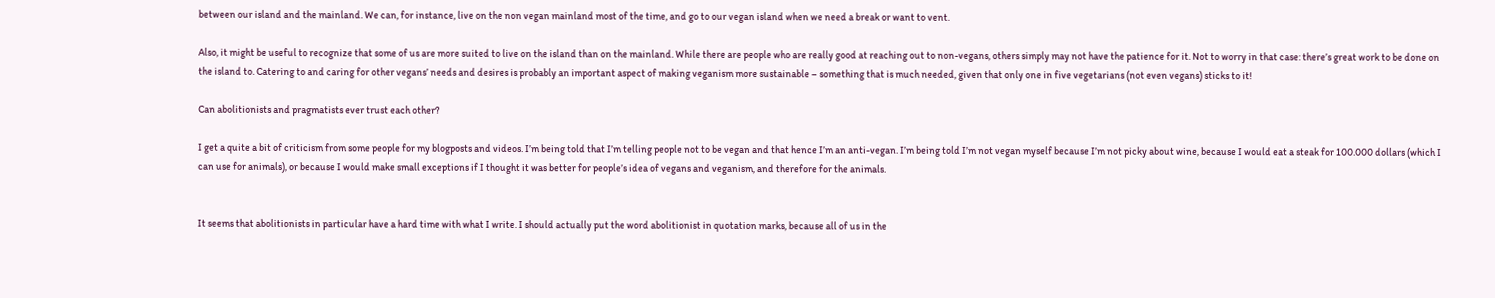between our island and the mainland. We can, for instance, live on the non vegan mainland most of the time, and go to our vegan island when we need a break or want to vent.

Also, it might be useful to recognize that some of us are more suited to live on the island than on the mainland. While there are people who are really good at reaching out to non-vegans, others simply may not have the patience for it. Not to worry in that case: there’s great work to be done on the island to. Catering to and caring for other vegans’ needs and desires is probably an important aspect of making veganism more sustainable – something that is much needed, given that only one in five vegetarians (not even vegans) sticks to it!

Can abolitionists and pragmatists ever trust each other?

I get a quite a bit of criticism from some people for my blogposts and videos. I’m being told that I’m telling people not to be vegan and that hence I’m an anti-vegan. I’m being told I’m not vegan myself because I’m not picky about wine, because I would eat a steak for 100.000 dollars (which I can use for animals), or because I would make small exceptions if I thought it was better for people’s idea of vegans and veganism, and therefore for the animals.


It seems that abolitionists in particular have a hard time with what I write. I should actually put the word abolitionist in quotation marks, because all of us in the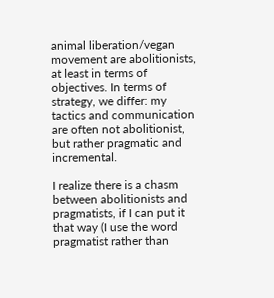animal liberation/vegan movement are abolitionists, at least in terms of objectives. In terms of strategy, we differ: my tactics and communication are often not abolitionist, but rather pragmatic and incremental.

I realize there is a chasm between abolitionists and pragmatists, if I can put it that way (I use the word pragmatist rather than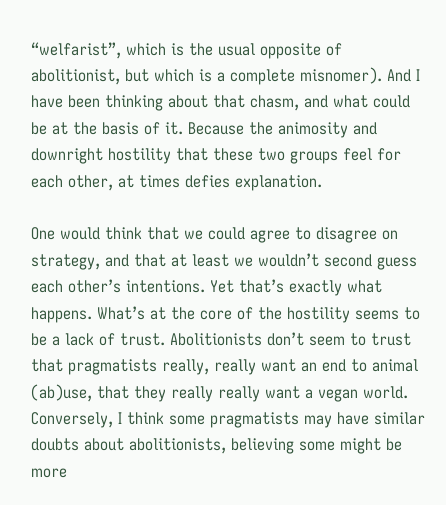“welfarist”, which is the usual opposite of abolitionist, but which is a complete misnomer). And I have been thinking about that chasm, and what could be at the basis of it. Because the animosity and downright hostility that these two groups feel for each other, at times defies explanation.

One would think that we could agree to disagree on strategy, and that at least we wouldn’t second guess each other’s intentions. Yet that’s exactly what happens. What’s at the core of the hostility seems to be a lack of trust. Abolitionists don’t seem to trust that pragmatists really, really want an end to animal (ab)use, that they really really want a vegan world. Conversely, I think some pragmatists may have similar doubts about abolitionists, believing some might be more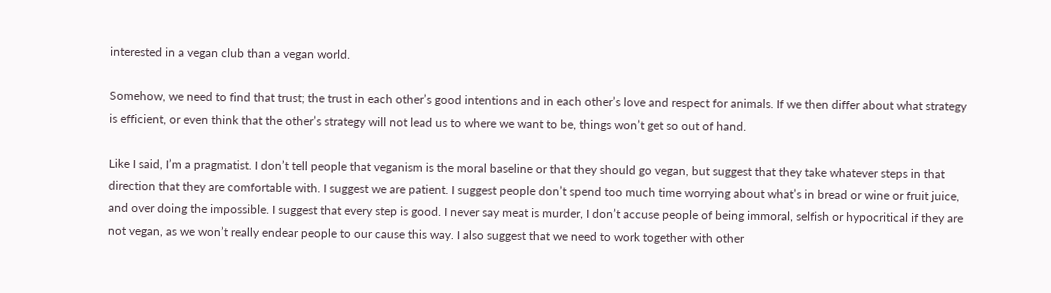interested in a vegan club than a vegan world.

Somehow, we need to find that trust; the trust in each other’s good intentions and in each other’s love and respect for animals. If we then differ about what strategy is efficient, or even think that the other’s strategy will not lead us to where we want to be, things won’t get so out of hand.

Like I said, I’m a pragmatist. I don’t tell people that veganism is the moral baseline or that they should go vegan, but suggest that they take whatever steps in that direction that they are comfortable with. I suggest we are patient. I suggest people don’t spend too much time worrying about what’s in bread or wine or fruit juice, and over doing the impossible. I suggest that every step is good. I never say meat is murder, I don’t accuse people of being immoral, selfish or hypocritical if they are not vegan, as we won’t really endear people to our cause this way. I also suggest that we need to work together with other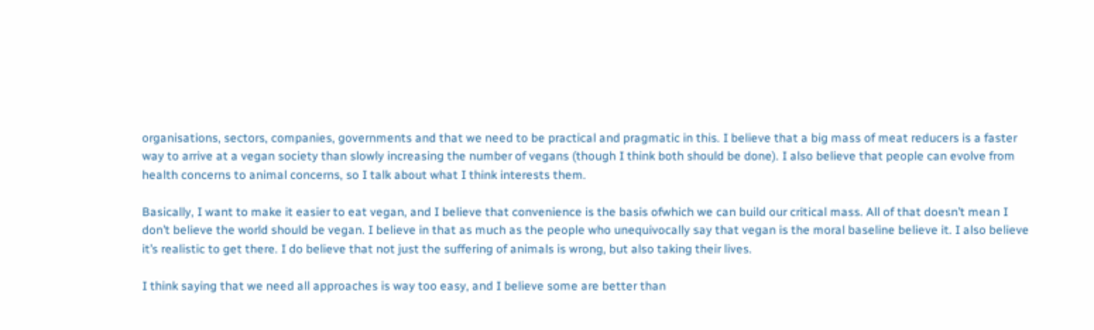organisations, sectors, companies, governments and that we need to be practical and pragmatic in this. I believe that a big mass of meat reducers is a faster way to arrive at a vegan society than slowly increasing the number of vegans (though I think both should be done). I also believe that people can evolve from health concerns to animal concerns, so I talk about what I think interests them.

Basically, I want to make it easier to eat vegan, and I believe that convenience is the basis ofwhich we can build our critical mass. All of that doesn’t mean I don’t believe the world should be vegan. I believe in that as much as the people who unequivocally say that vegan is the moral baseline believe it. I also believe it’s realistic to get there. I do believe that not just the suffering of animals is wrong, but also taking their lives.

I think saying that we need all approaches is way too easy, and I believe some are better than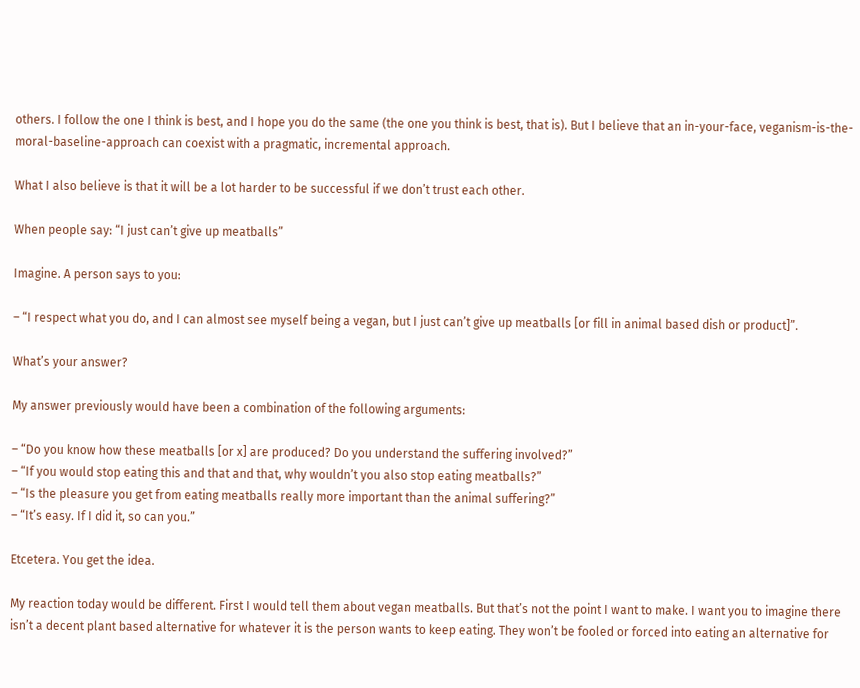others. I follow the one I think is best, and I hope you do the same (the one you think is best, that is). But I believe that an in-your-face, veganism-is-the-moral-baseline-approach can coexist with a pragmatic, incremental approach.

What I also believe is that it will be a lot harder to be successful if we don’t trust each other.

When people say: “I just can’t give up meatballs”

Imagine. A person says to you:

– “I respect what you do, and I can almost see myself being a vegan, but I just can’t give up meatballs [or fill in animal based dish or product]”.

What’s your answer?

My answer previously would have been a combination of the following arguments:

– “Do you know how these meatballs [or x] are produced? Do you understand the suffering involved?”
– “If you would stop eating this and that and that, why wouldn’t you also stop eating meatballs?”
– “Is the pleasure you get from eating meatballs really more important than the animal suffering?”
– “It’s easy. If I did it, so can you.”

Etcetera. You get the idea.

My reaction today would be different. First I would tell them about vegan meatballs. But that’s not the point I want to make. I want you to imagine there isn’t a decent plant based alternative for whatever it is the person wants to keep eating. They won’t be fooled or forced into eating an alternative for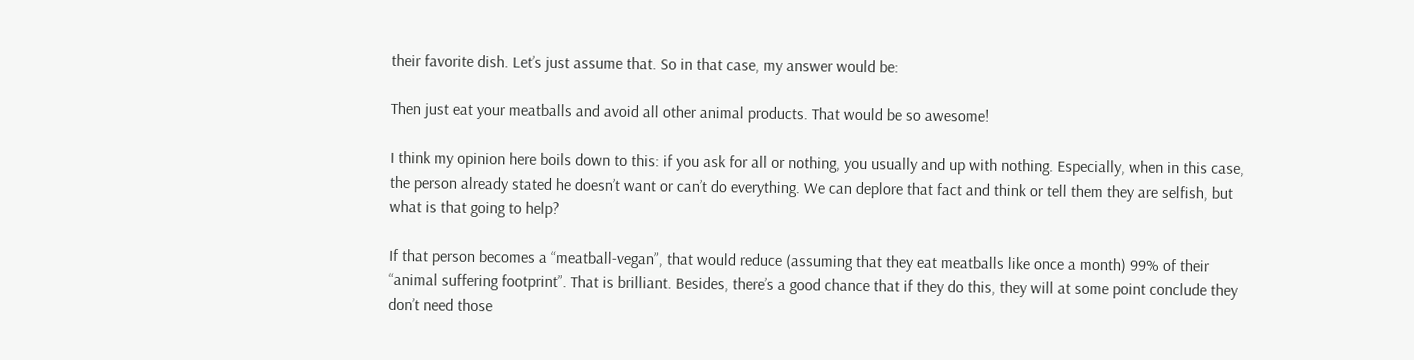their favorite dish. Let’s just assume that. So in that case, my answer would be:

Then just eat your meatballs and avoid all other animal products. That would be so awesome!

I think my opinion here boils down to this: if you ask for all or nothing, you usually and up with nothing. Especially, when in this case, the person already stated he doesn’t want or can’t do everything. We can deplore that fact and think or tell them they are selfish, but what is that going to help?

If that person becomes a “meatball-vegan”, that would reduce (assuming that they eat meatballs like once a month) 99% of their “animal suffering footprint”. That is brilliant. Besides, there’s a good chance that if they do this, they will at some point conclude they don’t need those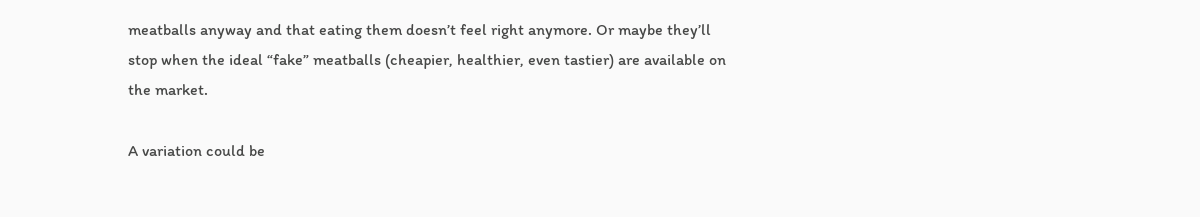meatballs anyway and that eating them doesn’t feel right anymore. Or maybe they’ll stop when the ideal “fake” meatballs (cheapier, healthier, even tastier) are available on the market.

A variation could be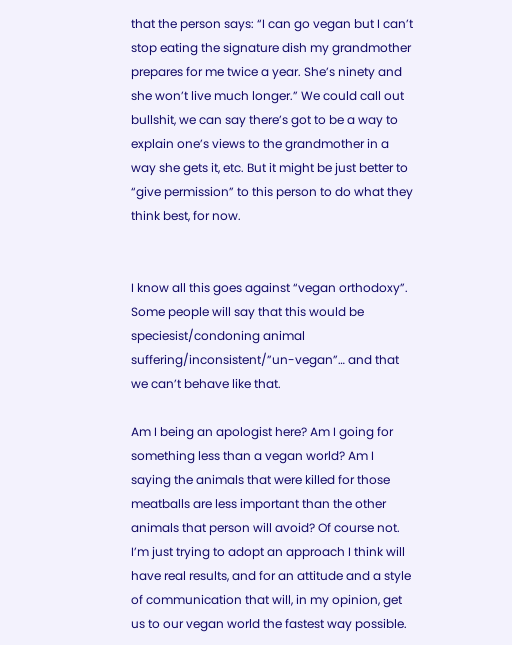that the person says: “I can go vegan but I can’t stop eating the signature dish my grandmother prepares for me twice a year. She’s ninety and she won’t live much longer.” We could call out bullshit, we can say there’s got to be a way to explain one’s views to the grandmother in a way she gets it, etc. But it might be just better to “give permission” to this person to do what they think best, for now.


I know all this goes against “vegan orthodoxy”. Some people will say that this would be speciesist/condoning animal suffering/inconsistent/”un-vegan”… and that we can’t behave like that.

Am I being an apologist here? Am I going for something less than a vegan world? Am I saying the animals that were killed for those meatballs are less important than the other animals that person will avoid? Of course not. I’m just trying to adopt an approach I think will have real results, and for an attitude and a style of communication that will, in my opinion, get us to our vegan world the fastest way possible.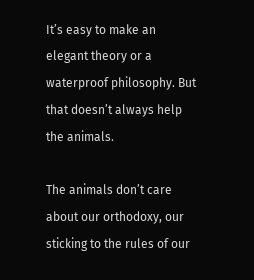It’s easy to make an elegant theory or a waterproof philosophy. But that doesn’t always help the animals.

The animals don’t care about our orthodoxy, our sticking to the rules of our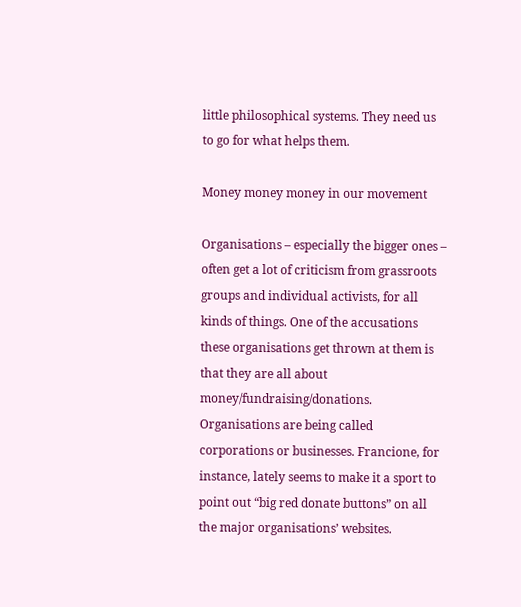little philosophical systems. They need us to go for what helps them.

Money money money in our movement

Organisations – especially the bigger ones – often get a lot of criticism from grassroots groups and individual activists, for all kinds of things. One of the accusations these organisations get thrown at them is that they are all about money/fundraising/donations. Organisations are being called corporations or businesses. Francione, for instance, lately seems to make it a sport to point out “big red donate buttons” on all the major organisations’ websites.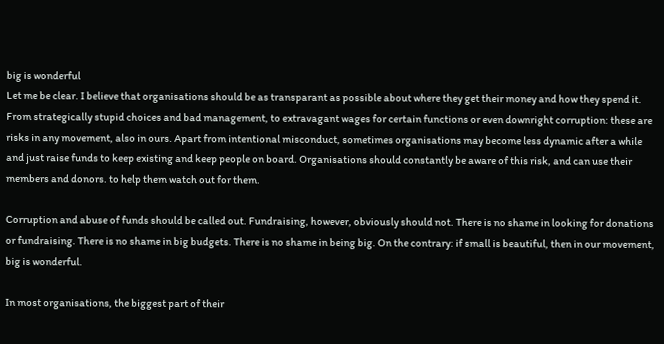big is wonderful
Let me be clear. I believe that organisations should be as transparant as possible about where they get their money and how they spend it. From strategically stupid choices and bad management, to extravagant wages for certain functions or even downright corruption: these are risks in any movement, also in ours. Apart from intentional misconduct, sometimes organisations may become less dynamic after a while and just raise funds to keep existing and keep people on board. Organisations should constantly be aware of this risk, and can use their members and donors. to help them watch out for them.

Corruption and abuse of funds should be called out. Fundraising, however, obviously should not. There is no shame in looking for donations or fundraising. There is no shame in big budgets. There is no shame in being big. On the contrary: if small is beautiful, then in our movement, big is wonderful.

In most organisations, the biggest part of their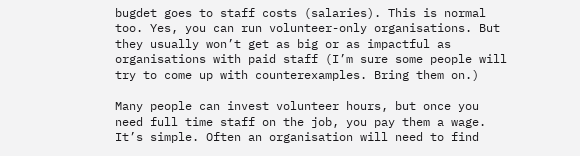bugdet goes to staff costs (salaries). This is normal too. Yes, you can run volunteer-only organisations. But they usually won’t get as big or as impactful as organisations with paid staff (I’m sure some people will try to come up with counterexamples. Bring them on.)

Many people can invest volunteer hours, but once you need full time staff on the job, you pay them a wage. It’s simple. Often an organisation will need to find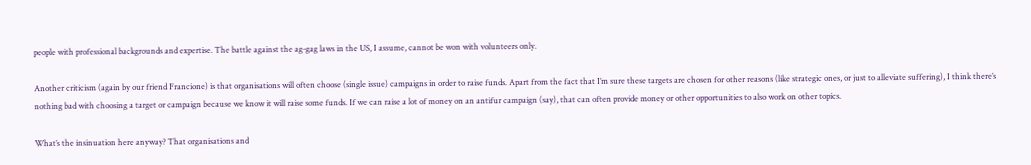people with professional backgrounds and expertise. The battle against the ag-gag laws in the US, I assume, cannot be won with volunteers only.

Another criticism (again by our friend Francione) is that organisations will often choose (single issue) campaigns in order to raise funds. Apart from the fact that I’m sure these targets are chosen for other reasons (like strategic ones, or just to alleviate suffering), I think there’s nothing bad with choosing a target or campaign because we know it will raise some funds. If we can raise a lot of money on an antifur campaign (say), that can often provide money or other opportunities to also work on other topics.

What’s the insinuation here anyway? That organisations and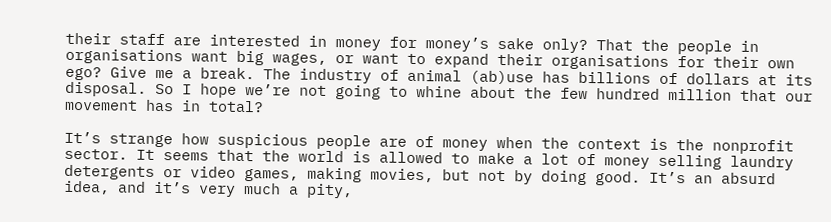their staff are interested in money for money’s sake only? That the people in organisations want big wages, or want to expand their organisations for their own ego? Give me a break. The industry of animal (ab)use has billions of dollars at its disposal. So I hope we’re not going to whine about the few hundred million that our movement has in total?

It’s strange how suspicious people are of money when the context is the nonprofit sector. It seems that the world is allowed to make a lot of money selling laundry detergents or video games, making movies, but not by doing good. It’s an absurd idea, and it’s very much a pity,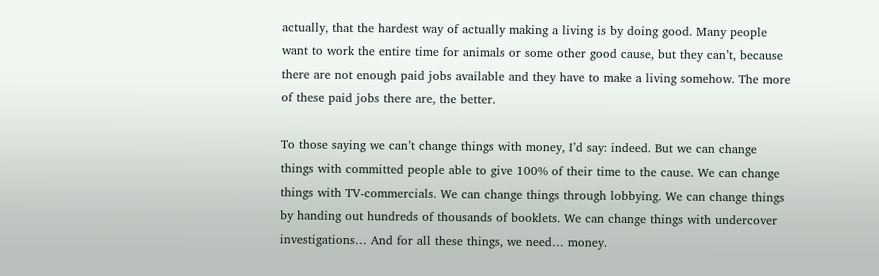actually, that the hardest way of actually making a living is by doing good. Many people want to work the entire time for animals or some other good cause, but they can’t, because there are not enough paid jobs available and they have to make a living somehow. The more of these paid jobs there are, the better.

To those saying we can’t change things with money, I’d say: indeed. But we can change things with committed people able to give 100% of their time to the cause. We can change things with TV-commercials. We can change things through lobbying. We can change things by handing out hundreds of thousands of booklets. We can change things with undercover investigations… And for all these things, we need… money.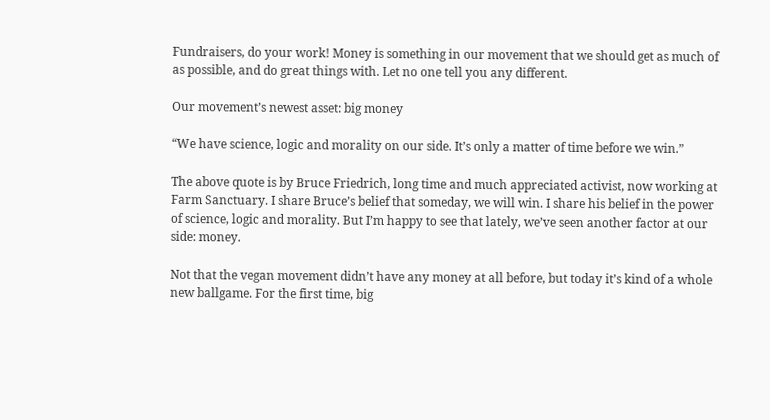Fundraisers, do your work! Money is something in our movement that we should get as much of as possible, and do great things with. Let no one tell you any different.

Our movement’s newest asset: big money

“We have science, logic and morality on our side. It’s only a matter of time before we win.”

The above quote is by Bruce Friedrich, long time and much appreciated activist, now working at Farm Sanctuary. I share Bruce’s belief that someday, we will win. I share his belief in the power of science, logic and morality. But I’m happy to see that lately, we’ve seen another factor at our side: money.

Not that the vegan movement didn’t have any money at all before, but today it’s kind of a whole new ballgame. For the first time, big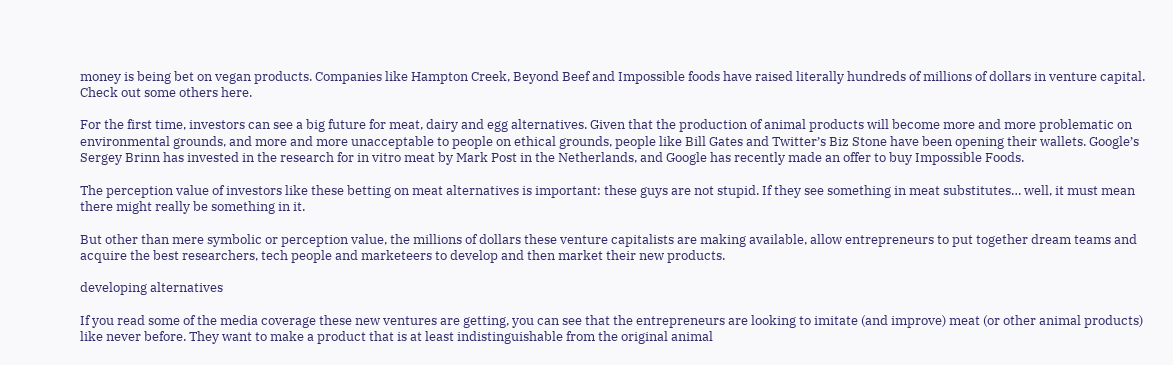money is being bet on vegan products. Companies like Hampton Creek, Beyond Beef and Impossible foods have raised literally hundreds of millions of dollars in venture capital. Check out some others here.

For the first time, investors can see a big future for meat, dairy and egg alternatives. Given that the production of animal products will become more and more problematic on environmental grounds, and more and more unacceptable to people on ethical grounds, people like Bill Gates and Twitter’s Biz Stone have been opening their wallets. Google’s Sergey Brinn has invested in the research for in vitro meat by Mark Post in the Netherlands, and Google has recently made an offer to buy Impossible Foods.

The perception value of investors like these betting on meat alternatives is important: these guys are not stupid. If they see something in meat substitutes… well, it must mean there might really be something in it.

But other than mere symbolic or perception value, the millions of dollars these venture capitalists are making available, allow entrepreneurs to put together dream teams and acquire the best researchers, tech people and marketeers to develop and then market their new products.

developing alternatives

If you read some of the media coverage these new ventures are getting, you can see that the entrepreneurs are looking to imitate (and improve) meat (or other animal products) like never before. They want to make a product that is at least indistinguishable from the original animal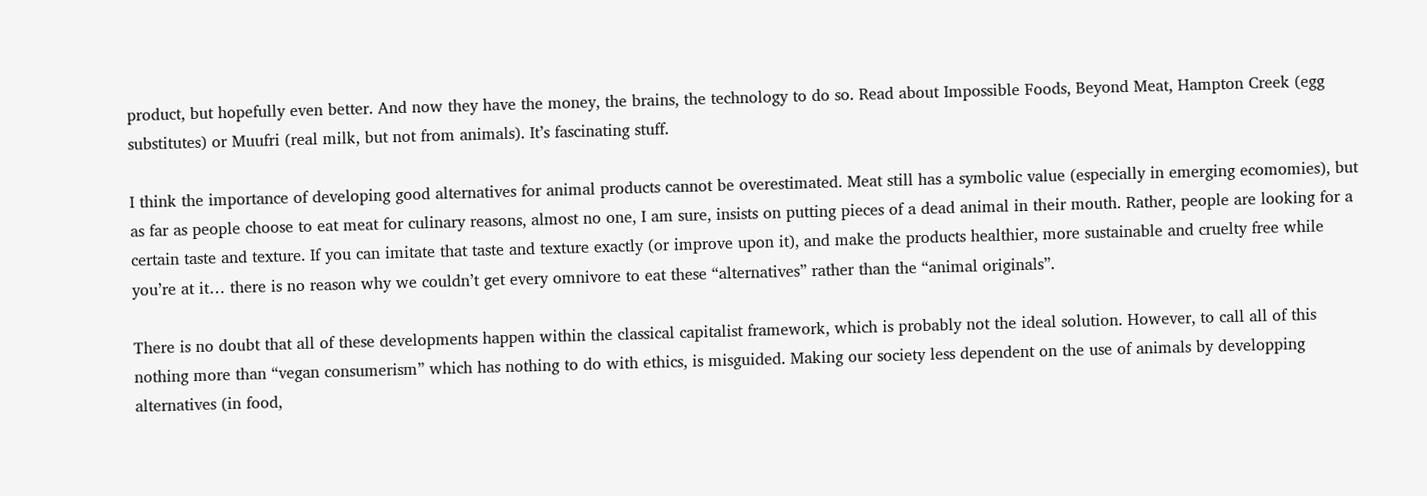product, but hopefully even better. And now they have the money, the brains, the technology to do so. Read about Impossible Foods, Beyond Meat, Hampton Creek (egg substitutes) or Muufri (real milk, but not from animals). It’s fascinating stuff.

I think the importance of developing good alternatives for animal products cannot be overestimated. Meat still has a symbolic value (especially in emerging ecomomies), but as far as people choose to eat meat for culinary reasons, almost no one, I am sure, insists on putting pieces of a dead animal in their mouth. Rather, people are looking for a certain taste and texture. If you can imitate that taste and texture exactly (or improve upon it), and make the products healthier, more sustainable and cruelty free while you’re at it… there is no reason why we couldn’t get every omnivore to eat these “alternatives” rather than the “animal originals”.

There is no doubt that all of these developments happen within the classical capitalist framework, which is probably not the ideal solution. However, to call all of this nothing more than “vegan consumerism” which has nothing to do with ethics, is misguided. Making our society less dependent on the use of animals by developping alternatives (in food,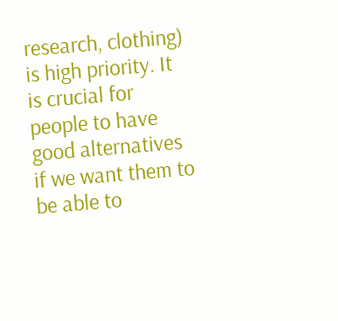research, clothing) is high priority. It is crucial for people to have good alternatives if we want them to be able to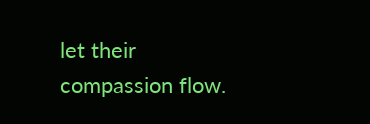let their compassion flow.